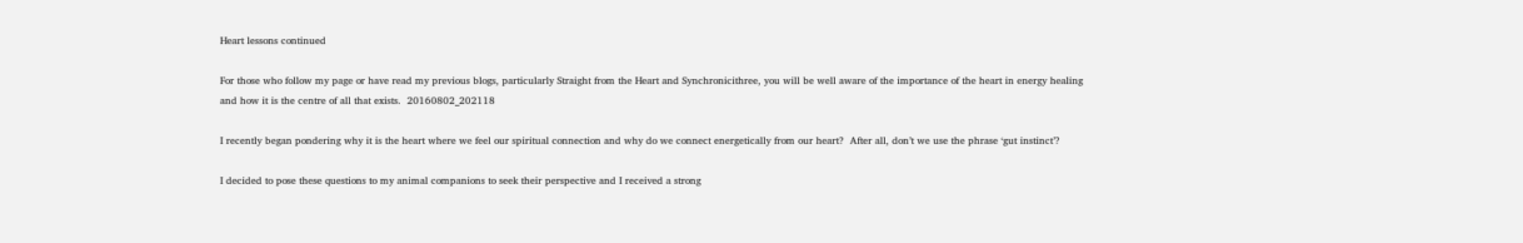Heart lessons continued

For those who follow my page or have read my previous blogs, particularly Straight from the Heart and Synchronicithree, you will be well aware of the importance of the heart in energy healing and how it is the centre of all that exists.  20160802_202118

I recently began pondering why it is the heart where we feel our spiritual connection and why do we connect energetically from our heart?  After all, don’t we use the phrase ‘gut instinct’?

I decided to pose these questions to my animal companions to seek their perspective and I received a strong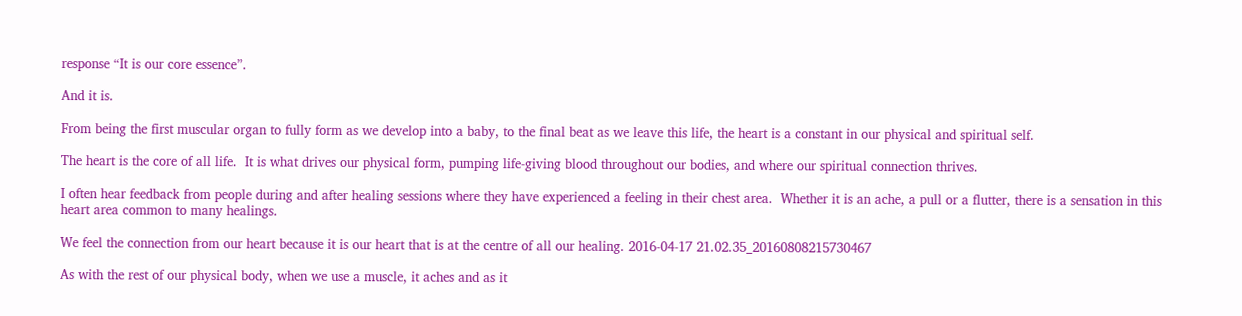response “It is our core essence”.

And it is.

From being the first muscular organ to fully form as we develop into a baby, to the final beat as we leave this life, the heart is a constant in our physical and spiritual self.

The heart is the core of all life.  It is what drives our physical form, pumping life-giving blood throughout our bodies, and where our spiritual connection thrives.

I often hear feedback from people during and after healing sessions where they have experienced a feeling in their chest area.  Whether it is an ache, a pull or a flutter, there is a sensation in this heart area common to many healings.

We feel the connection from our heart because it is our heart that is at the centre of all our healing. 2016-04-17 21.02.35_20160808215730467

As with the rest of our physical body, when we use a muscle, it aches and as it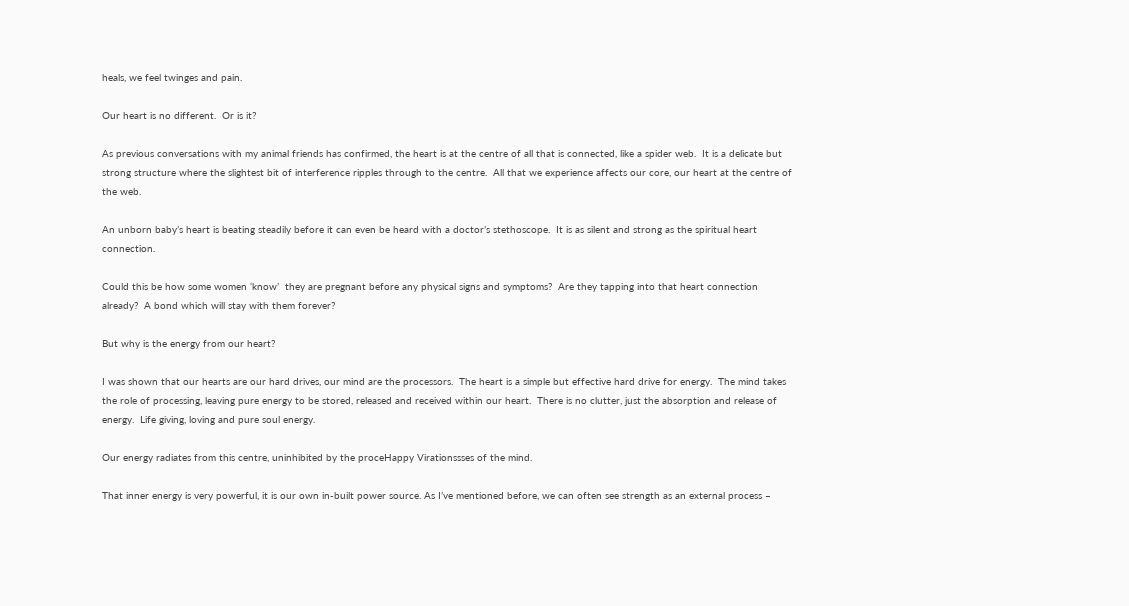heals, we feel twinges and pain.

Our heart is no different.  Or is it?

As previous conversations with my animal friends has confirmed, the heart is at the centre of all that is connected, like a spider web.  It is a delicate but strong structure where the slightest bit of interference ripples through to the centre.  All that we experience affects our core, our heart at the centre of the web.

An unborn baby’s heart is beating steadily before it can even be heard with a doctor’s stethoscope.  It is as silent and strong as the spiritual heart connection.

Could this be how some women ‘know’  they are pregnant before any physical signs and symptoms?  Are they tapping into that heart connection already?  A bond which will stay with them forever?

But why is the energy from our heart?

I was shown that our hearts are our hard drives, our mind are the processors.  The heart is a simple but effective hard drive for energy.  The mind takes the role of processing, leaving pure energy to be stored, released and received within our heart.  There is no clutter, just the absorption and release of energy.  Life giving, loving and pure soul energy.

Our energy radiates from this centre, uninhibited by the proceHappy Virationssses of the mind.

That inner energy is very powerful, it is our own in-built power source. As I’ve mentioned before, we can often see strength as an external process –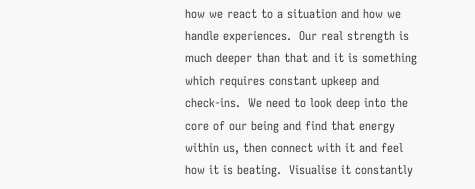how we react to a situation and how we handle experiences.  Our real strength is much deeper than that and it is something which requires constant upkeep and check-ins.  We need to look deep into the core of our being and find that energy within us, then connect with it and feel how it is beating.  Visualise it constantly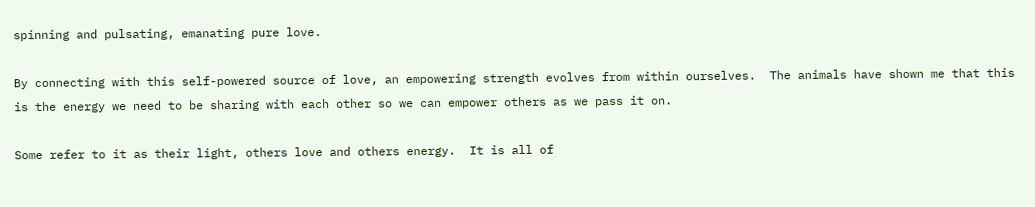spinning and pulsating, emanating pure love.

By connecting with this self-powered source of love, an empowering strength evolves from within ourselves.  The animals have shown me that this is the energy we need to be sharing with each other so we can empower others as we pass it on.

Some refer to it as their light, others love and others energy.  It is all of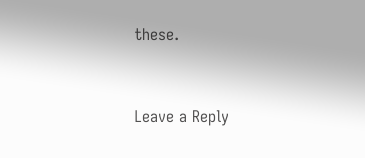these.


Leave a Reply